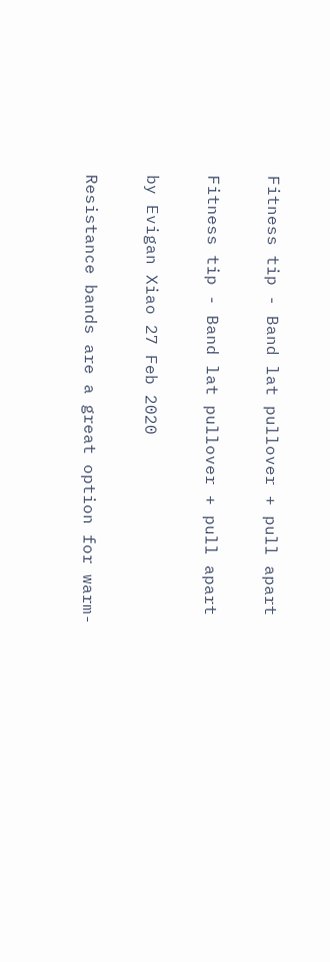Fitness tip - Band lat pullover + pull apart

Fitness tip - Band lat pullover + pull apart

by Evigan Xiao 27 Feb 2020

Resistance bands are a great option for warm-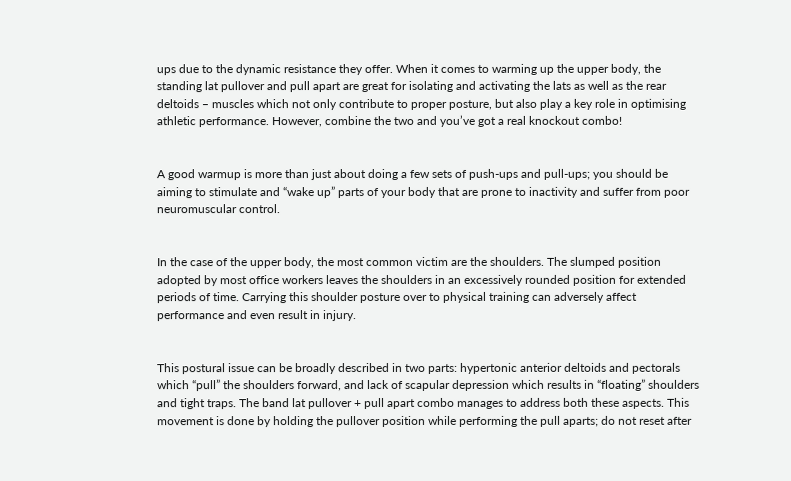ups due to the dynamic resistance they offer. When it comes to warming up the upper body, the standing lat pullover and pull apart are great for isolating and activating the lats as well as the rear deltoids – muscles which not only contribute to proper posture, but also play a key role in optimising athletic performance. However, combine the two and you’ve got a real knockout combo!


A good warmup is more than just about doing a few sets of push-ups and pull-ups; you should be aiming to stimulate and “wake up” parts of your body that are prone to inactivity and suffer from poor neuromuscular control.


In the case of the upper body, the most common victim are the shoulders. The slumped position adopted by most office workers leaves the shoulders in an excessively rounded position for extended periods of time. Carrying this shoulder posture over to physical training can adversely affect performance and even result in injury.


This postural issue can be broadly described in two parts: hypertonic anterior deltoids and pectorals which “pull” the shoulders forward, and lack of scapular depression which results in “floating” shoulders and tight traps. The band lat pullover + pull apart combo manages to address both these aspects. This movement is done by holding the pullover position while performing the pull aparts; do not reset after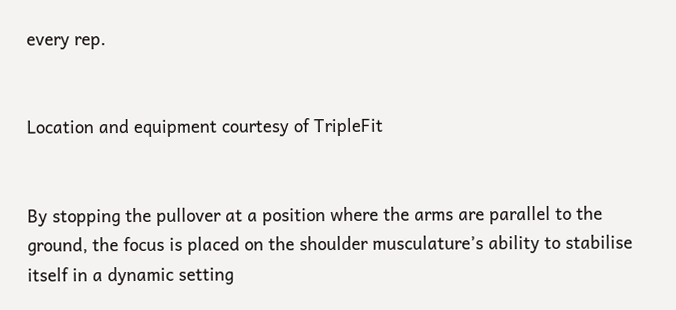every rep.


Location and equipment courtesy of TripleFit


By stopping the pullover at a position where the arms are parallel to the ground, the focus is placed on the shoulder musculature’s ability to stabilise itself in a dynamic setting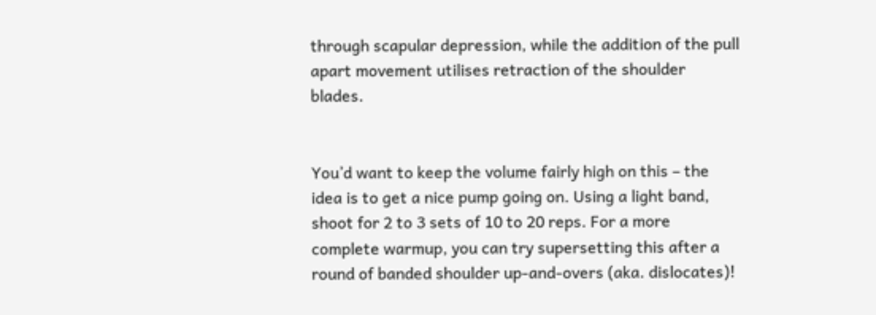through scapular depression, while the addition of the pull apart movement utilises retraction of the shoulder blades.


You’d want to keep the volume fairly high on this – the idea is to get a nice pump going on. Using a light band, shoot for 2 to 3 sets of 10 to 20 reps. For a more complete warmup, you can try supersetting this after a round of banded shoulder up-and-overs (aka. dislocates)!